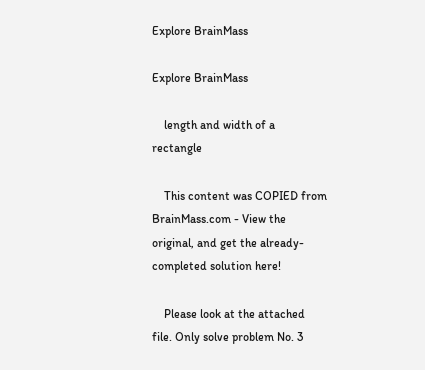Explore BrainMass

Explore BrainMass

    length and width of a rectangle

    This content was COPIED from BrainMass.com - View the original, and get the already-completed solution here!

    Please look at the attached file. Only solve problem No. 3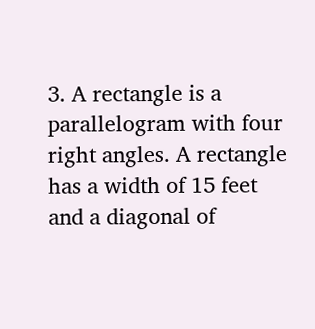3. A rectangle is a parallelogram with four right angles. A rectangle has a width of 15 feet and a diagonal of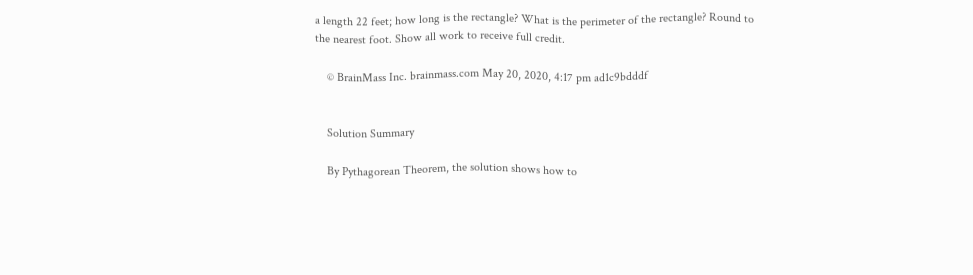a length 22 feet; how long is the rectangle? What is the perimeter of the rectangle? Round to the nearest foot. Show all work to receive full credit.

    © BrainMass Inc. brainmass.com May 20, 2020, 4:17 pm ad1c9bdddf


    Solution Summary

    By Pythagorean Theorem, the solution shows how to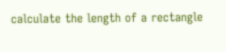calculate the length of a rectangle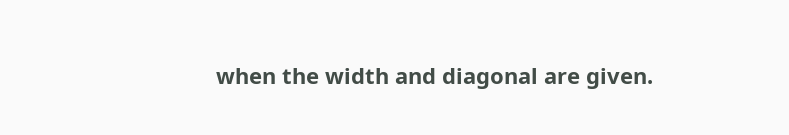when the width and diagonal are given.